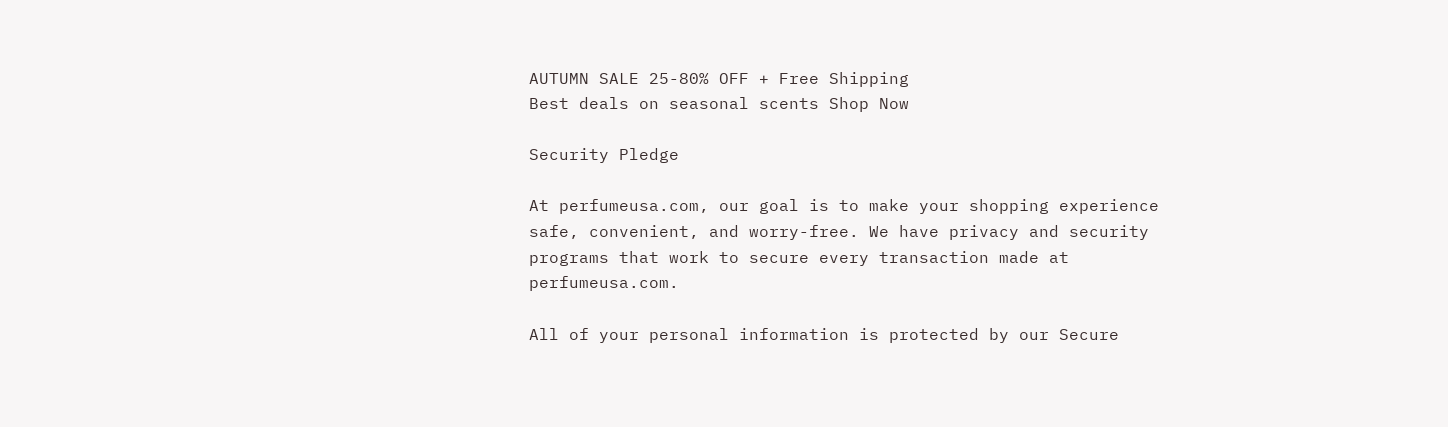AUTUMN SALE 25-80% OFF + Free Shipping
Best deals on seasonal scents Shop Now

Security Pledge

At perfumeusa.com, our goal is to make your shopping experience safe, convenient, and worry-free. We have privacy and security programs that work to secure every transaction made at perfumeusa.com.

All of your personal information is protected by our Secure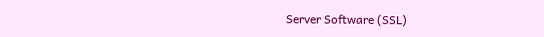Server Software (SSL)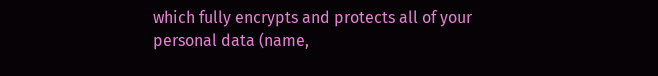which fully encrypts and protects all of your personal data (name,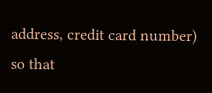address, credit card number) so that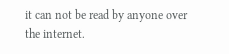it can not be read by anyone over the internet.